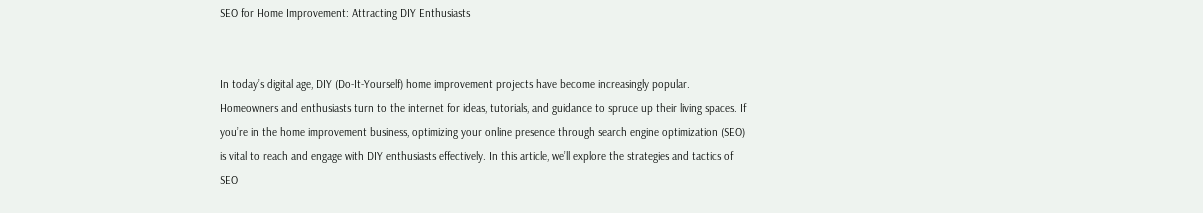SEO for Home Improvement: Attracting DIY Enthusiasts


In today’s digital age, DIY (Do-It-Yourself) home improvement projects have become increasingly popular. Homeowners and enthusiasts turn to the internet for ideas, tutorials, and guidance to spruce up their living spaces. If you’re in the home improvement business, optimizing your online presence through search engine optimization (SEO) is vital to reach and engage with DIY enthusiasts effectively. In this article, we’ll explore the strategies and tactics of SEO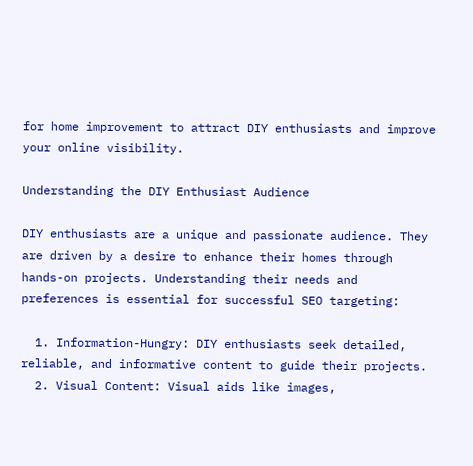for home improvement to attract DIY enthusiasts and improve your online visibility.

Understanding the DIY Enthusiast Audience

DIY enthusiasts are a unique and passionate audience. They are driven by a desire to enhance their homes through hands-on projects. Understanding their needs and preferences is essential for successful SEO targeting:

  1. Information-Hungry: DIY enthusiasts seek detailed, reliable, and informative content to guide their projects.
  2. Visual Content: Visual aids like images,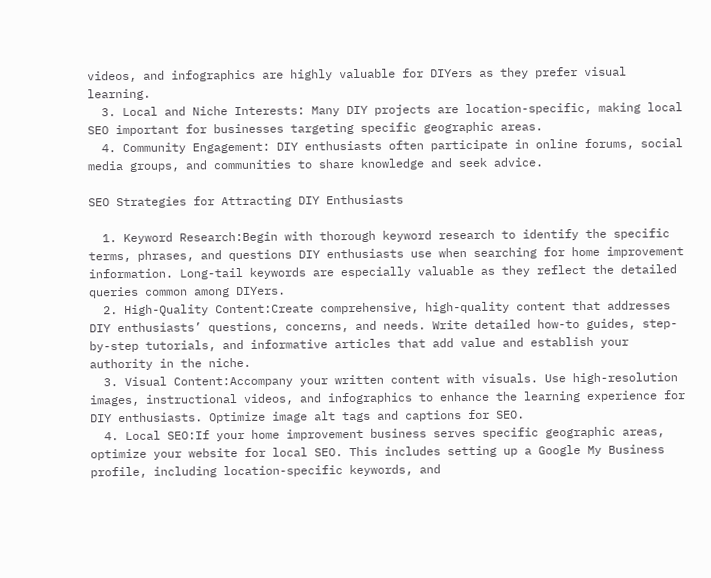videos, and infographics are highly valuable for DIYers as they prefer visual learning.
  3. Local and Niche Interests: Many DIY projects are location-specific, making local SEO important for businesses targeting specific geographic areas.
  4. Community Engagement: DIY enthusiasts often participate in online forums, social media groups, and communities to share knowledge and seek advice.

SEO Strategies for Attracting DIY Enthusiasts

  1. Keyword Research:Begin with thorough keyword research to identify the specific terms, phrases, and questions DIY enthusiasts use when searching for home improvement information. Long-tail keywords are especially valuable as they reflect the detailed queries common among DIYers.
  2. High-Quality Content:Create comprehensive, high-quality content that addresses DIY enthusiasts’ questions, concerns, and needs. Write detailed how-to guides, step-by-step tutorials, and informative articles that add value and establish your authority in the niche.
  3. Visual Content:Accompany your written content with visuals. Use high-resolution images, instructional videos, and infographics to enhance the learning experience for DIY enthusiasts. Optimize image alt tags and captions for SEO.
  4. Local SEO:If your home improvement business serves specific geographic areas, optimize your website for local SEO. This includes setting up a Google My Business profile, including location-specific keywords, and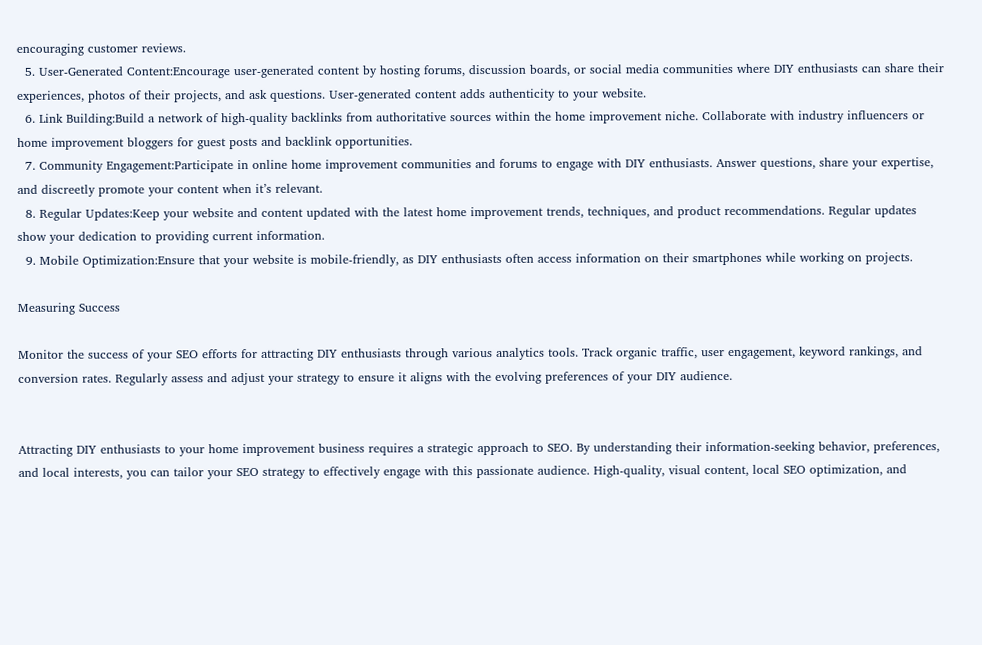encouraging customer reviews.
  5. User-Generated Content:Encourage user-generated content by hosting forums, discussion boards, or social media communities where DIY enthusiasts can share their experiences, photos of their projects, and ask questions. User-generated content adds authenticity to your website.
  6. Link Building:Build a network of high-quality backlinks from authoritative sources within the home improvement niche. Collaborate with industry influencers or home improvement bloggers for guest posts and backlink opportunities.
  7. Community Engagement:Participate in online home improvement communities and forums to engage with DIY enthusiasts. Answer questions, share your expertise, and discreetly promote your content when it’s relevant.
  8. Regular Updates:Keep your website and content updated with the latest home improvement trends, techniques, and product recommendations. Regular updates show your dedication to providing current information.
  9. Mobile Optimization:Ensure that your website is mobile-friendly, as DIY enthusiasts often access information on their smartphones while working on projects.

Measuring Success

Monitor the success of your SEO efforts for attracting DIY enthusiasts through various analytics tools. Track organic traffic, user engagement, keyword rankings, and conversion rates. Regularly assess and adjust your strategy to ensure it aligns with the evolving preferences of your DIY audience.


Attracting DIY enthusiasts to your home improvement business requires a strategic approach to SEO. By understanding their information-seeking behavior, preferences, and local interests, you can tailor your SEO strategy to effectively engage with this passionate audience. High-quality, visual content, local SEO optimization, and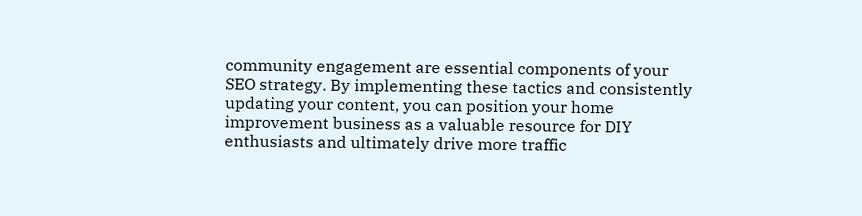community engagement are essential components of your SEO strategy. By implementing these tactics and consistently updating your content, you can position your home improvement business as a valuable resource for DIY enthusiasts and ultimately drive more traffic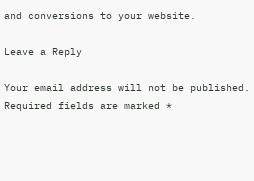and conversions to your website.

Leave a Reply

Your email address will not be published. Required fields are marked *